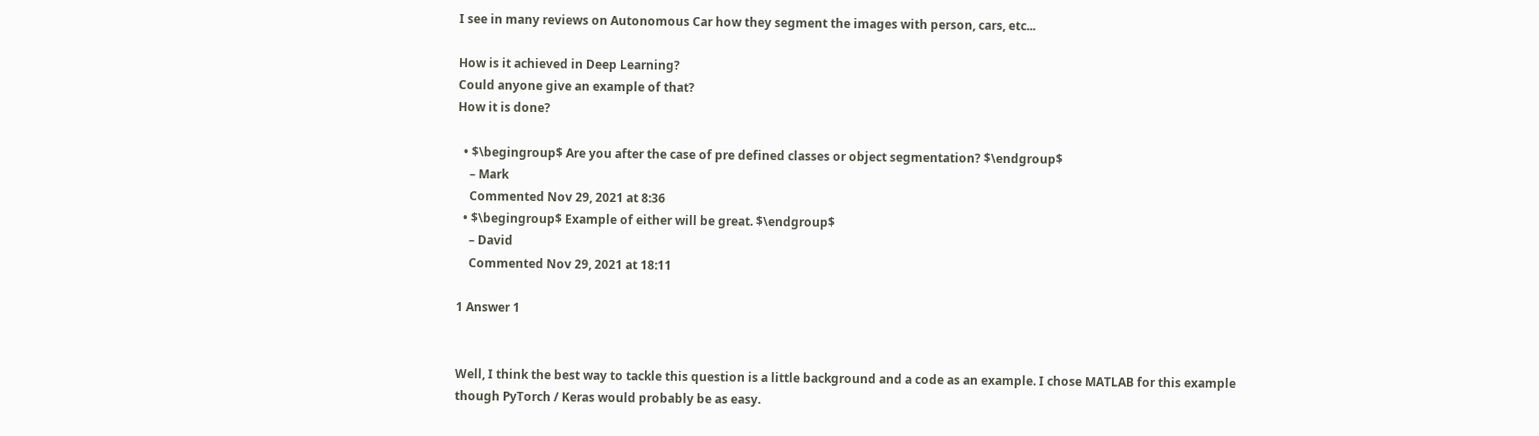I see in many reviews on Autonomous Car how they segment the images with person, cars, etc...

How is it achieved in Deep Learning?
Could anyone give an example of that?
How it is done?

  • $\begingroup$ Are you after the case of pre defined classes or object segmentation? $\endgroup$
    – Mark
    Commented Nov 29, 2021 at 8:36
  • $\begingroup$ Example of either will be great. $\endgroup$
    – David
    Commented Nov 29, 2021 at 18:11

1 Answer 1


Well, I think the best way to tackle this question is a little background and a code as an example. I chose MATLAB for this example though PyTorch / Keras would probably be as easy.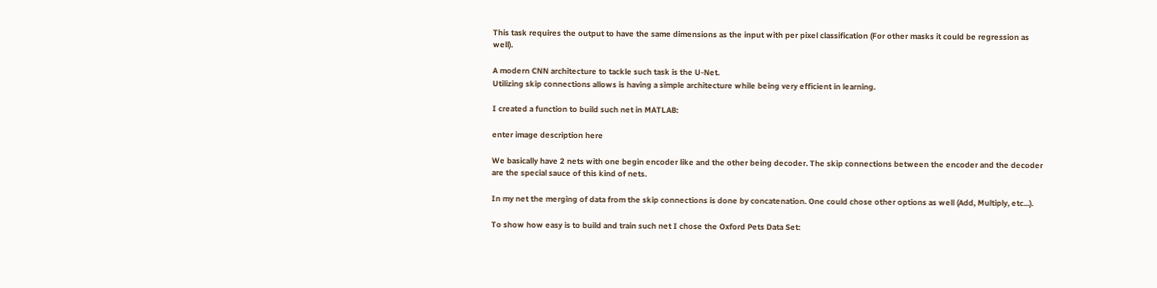This task requires the output to have the same dimensions as the input with per pixel classification (For other masks it could be regression as well).

A modern CNN architecture to tackle such task is the U-Net.
Utilizing skip connections allows is having a simple architecture while being very efficient in learning.

I created a function to build such net in MATLAB:

enter image description here

We basically have 2 nets with one begin encoder like and the other being decoder. The skip connections between the encoder and the decoder are the special sauce of this kind of nets.

In my net the merging of data from the skip connections is done by concatenation. One could chose other options as well (Add, Multiply, etc...).

To show how easy is to build and train such net I chose the Oxford Pets Data Set: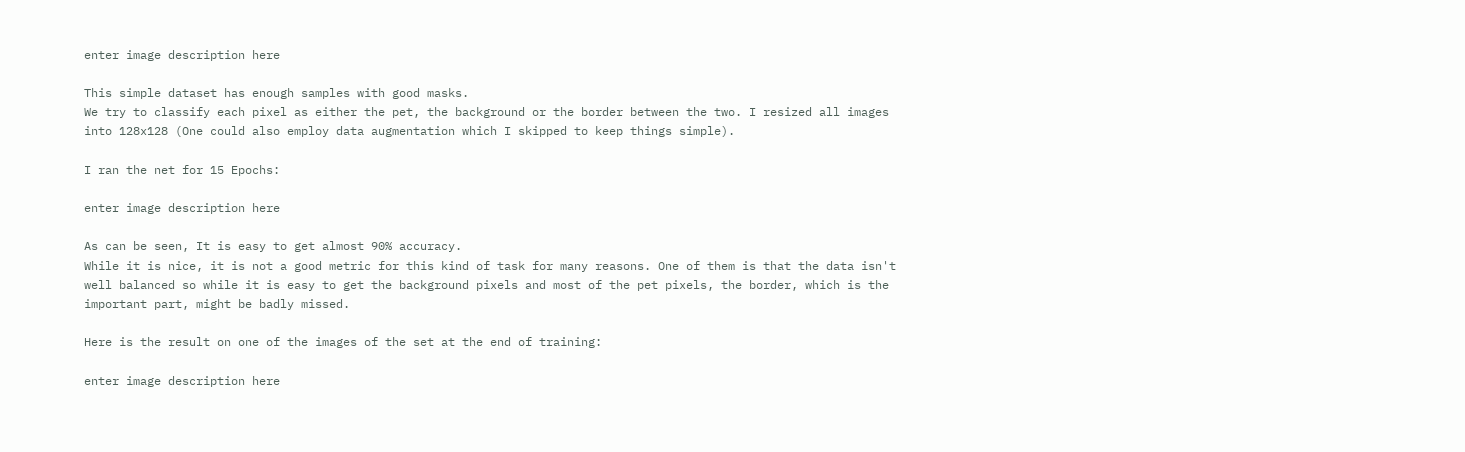enter image description here

This simple dataset has enough samples with good masks.
We try to classify each pixel as either the pet, the background or the border between the two. I resized all images into 128x128 (One could also employ data augmentation which I skipped to keep things simple).

I ran the net for 15 Epochs:

enter image description here

As can be seen, It is easy to get almost 90% accuracy.
While it is nice, it is not a good metric for this kind of task for many reasons. One of them is that the data isn't well balanced so while it is easy to get the background pixels and most of the pet pixels, the border, which is the important part, might be badly missed.

Here is the result on one of the images of the set at the end of training:

enter image description here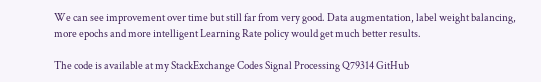We can see improvement over time but still far from very good. Data augmentation, label weight balancing, more epochs and more intelligent Learning Rate policy would get much better results.

The code is available at my StackExchange Codes Signal Processing Q79314 GitHub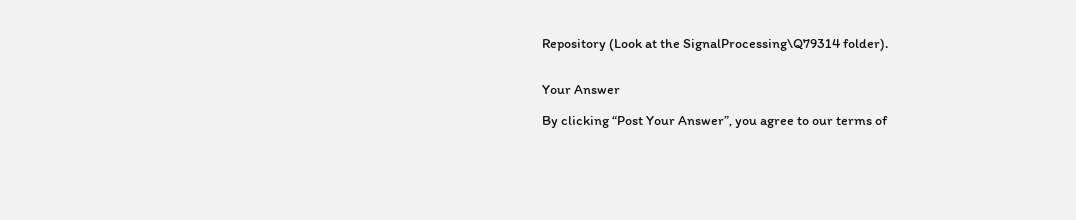Repository (Look at the SignalProcessing\Q79314 folder).


Your Answer

By clicking “Post Your Answer”, you agree to our terms of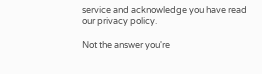service and acknowledge you have read our privacy policy.

Not the answer you're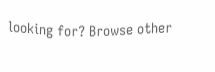looking for? Browse other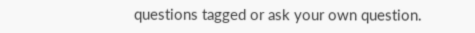questions tagged or ask your own question.